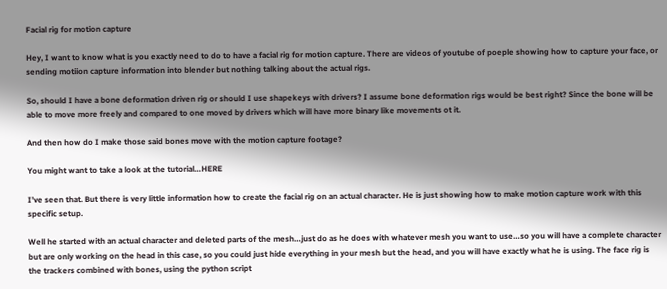Facial rig for motion capture

Hey, I want to know what is you exactly need to do to have a facial rig for motion capture. There are videos of youtube of poeple showing how to capture your face, or sending motiion capture information into blender but nothing talking about the actual rigs.

So, should I have a bone deformation driven rig or should I use shapekeys with drivers? I assume bone deformation rigs would be best right? Since the bone will be able to move more freely and compared to one moved by drivers which will have more binary like movements ot it.

And then how do I make those said bones move with the motion capture footage?

You might want to take a look at the tutorial…HERE

I’ve seen that. But there is very little information how to create the facial rig on an actual character. He is just showing how to make motion capture work with this specific setup.

Well he started with an actual character and deleted parts of the mesh…just do as he does with whatever mesh you want to use…so you will have a complete character but are only working on the head in this case, so you could just hide everything in your mesh but the head, and you will have exactly what he is using. The face rig is the trackers combined with bones, using the python script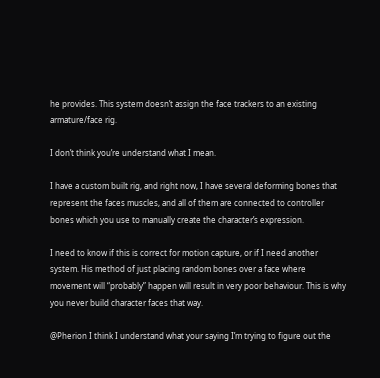he provides. This system doesn’t assign the face trackers to an existing armature/face rig.

I don’t think you’re understand what I mean.

I have a custom built rig, and right now, I have several deforming bones that represent the faces muscles, and all of them are connected to controller bones which you use to manually create the character’s expression.

I need to know if this is correct for motion capture, or if I need another system. His method of just placing random bones over a face where movement will “probably” happen will result in very poor behaviour. This is why you never build character faces that way.

@Pherion I think I understand what your saying I’m trying to figure out the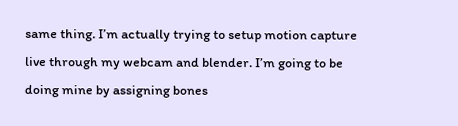same thing. I’m actually trying to setup motion capture live through my webcam and blender. I’m going to be doing mine by assigning bones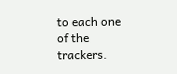to each one of the trackers.